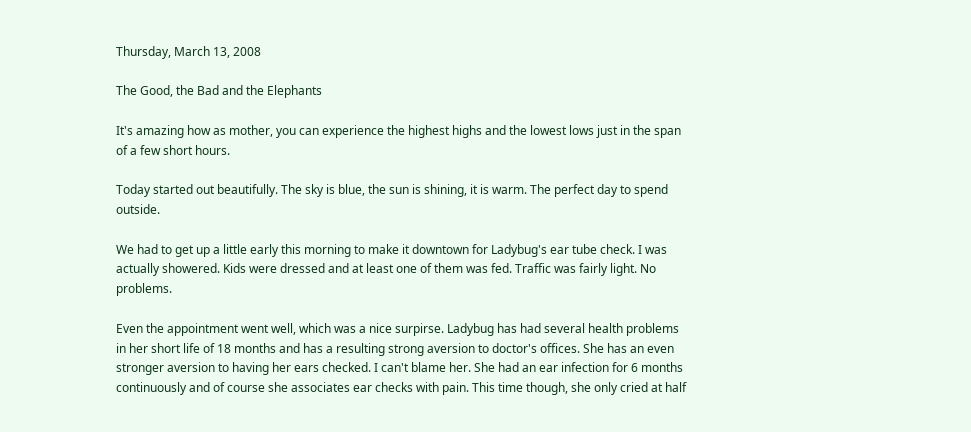Thursday, March 13, 2008

The Good, the Bad and the Elephants

It's amazing how as mother, you can experience the highest highs and the lowest lows just in the span of a few short hours.

Today started out beautifully. The sky is blue, the sun is shining, it is warm. The perfect day to spend outside.

We had to get up a little early this morning to make it downtown for Ladybug's ear tube check. I was actually showered. Kids were dressed and at least one of them was fed. Traffic was fairly light. No problems.

Even the appointment went well, which was a nice surpirse. Ladybug has had several health problems in her short life of 18 months and has a resulting strong aversion to doctor's offices. She has an even stronger aversion to having her ears checked. I can't blame her. She had an ear infection for 6 months continuously and of course she associates ear checks with pain. This time though, she only cried at half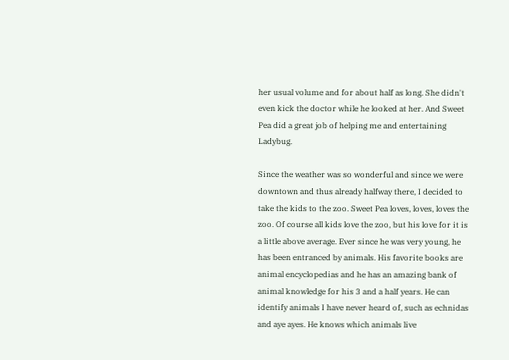her usual volume and for about half as long. She didn't even kick the doctor while he looked at her. And Sweet Pea did a great job of helping me and entertaining Ladybug.

Since the weather was so wonderful and since we were downtown and thus already halfway there, I decided to take the kids to the zoo. Sweet Pea loves, loves, loves the zoo. Of course all kids love the zoo, but his love for it is a little above average. Ever since he was very young, he has been entranced by animals. His favorite books are animal encyclopedias and he has an amazing bank of animal knowledge for his 3 and a half years. He can identify animals I have never heard of, such as echnidas and aye ayes. He knows which animals live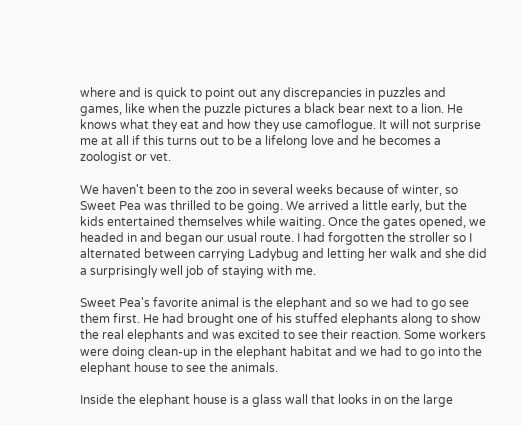where and is quick to point out any discrepancies in puzzles and games, like when the puzzle pictures a black bear next to a lion. He knows what they eat and how they use camoflogue. It will not surprise me at all if this turns out to be a lifelong love and he becomes a zoologist or vet.

We haven't been to the zoo in several weeks because of winter, so Sweet Pea was thrilled to be going. We arrived a little early, but the kids entertained themselves while waiting. Once the gates opened, we headed in and began our usual route. I had forgotten the stroller so I alternated between carrying Ladybug and letting her walk and she did a surprisingly well job of staying with me.

Sweet Pea's favorite animal is the elephant and so we had to go see them first. He had brought one of his stuffed elephants along to show the real elephants and was excited to see their reaction. Some workers were doing clean-up in the elephant habitat and we had to go into the elephant house to see the animals.

Inside the elephant house is a glass wall that looks in on the large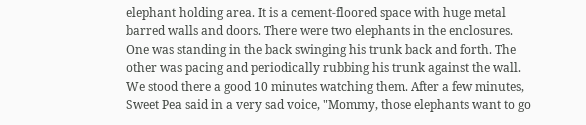elephant holding area. It is a cement-floored space with huge metal barred walls and doors. There were two elephants in the enclosures. One was standing in the back swinging his trunk back and forth. The other was pacing and periodically rubbing his trunk against the wall. We stood there a good 10 minutes watching them. After a few minutes, Sweet Pea said in a very sad voice, "Mommy, those elephants want to go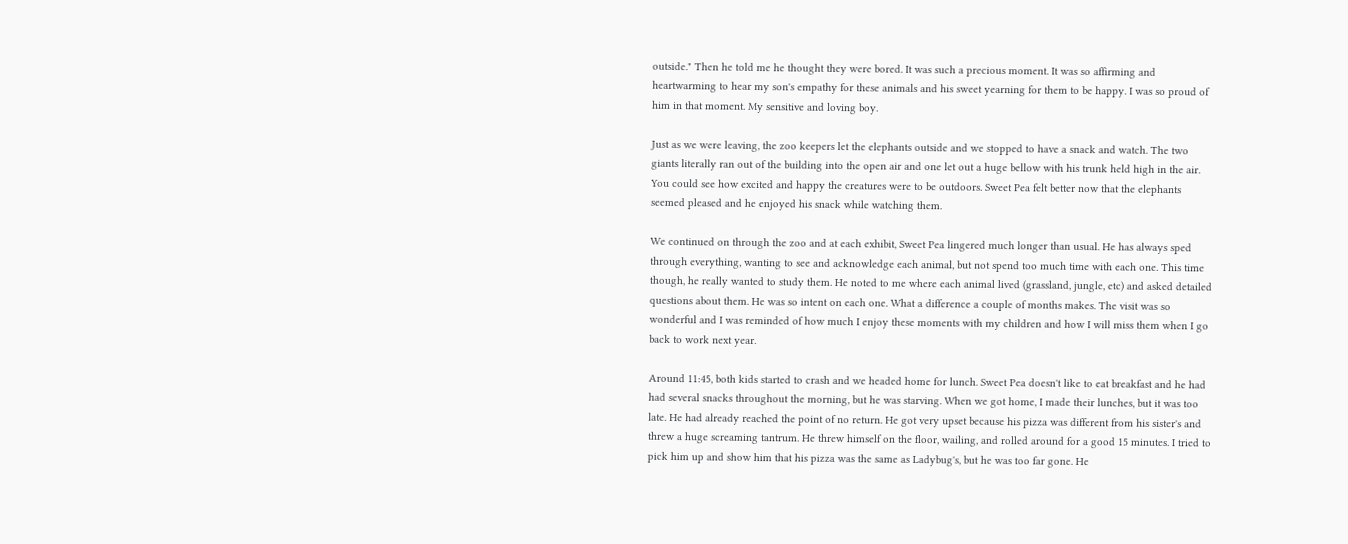outside." Then he told me he thought they were bored. It was such a precious moment. It was so affirming and heartwarming to hear my son's empathy for these animals and his sweet yearning for them to be happy. I was so proud of him in that moment. My sensitive and loving boy.

Just as we were leaving, the zoo keepers let the elephants outside and we stopped to have a snack and watch. The two giants literally ran out of the building into the open air and one let out a huge bellow with his trunk held high in the air. You could see how excited and happy the creatures were to be outdoors. Sweet Pea felt better now that the elephants seemed pleased and he enjoyed his snack while watching them.

We continued on through the zoo and at each exhibit, Sweet Pea lingered much longer than usual. He has always sped through everything, wanting to see and acknowledge each animal, but not spend too much time with each one. This time though, he really wanted to study them. He noted to me where each animal lived (grassland, jungle, etc) and asked detailed questions about them. He was so intent on each one. What a difference a couple of months makes. The visit was so wonderful and I was reminded of how much I enjoy these moments with my children and how I will miss them when I go back to work next year.

Around 11:45, both kids started to crash and we headed home for lunch. Sweet Pea doesn't like to eat breakfast and he had had several snacks throughout the morning, but he was starving. When we got home, I made their lunches, but it was too late. He had already reached the point of no return. He got very upset because his pizza was different from his sister's and threw a huge screaming tantrum. He threw himself on the floor, wailing, and rolled around for a good 15 minutes. I tried to pick him up and show him that his pizza was the same as Ladybug's, but he was too far gone. He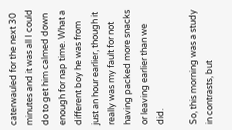caterwauled for the next 30 minutes and it was all I could do to get him calmed down enough for nap time. What a different boy he was from just an hour earlier, though it really was my fault for not having packed more snacks or leaving earlier than we did.

So, this morning was a study in contrasts, but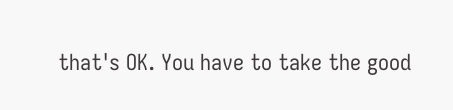that's OK. You have to take the good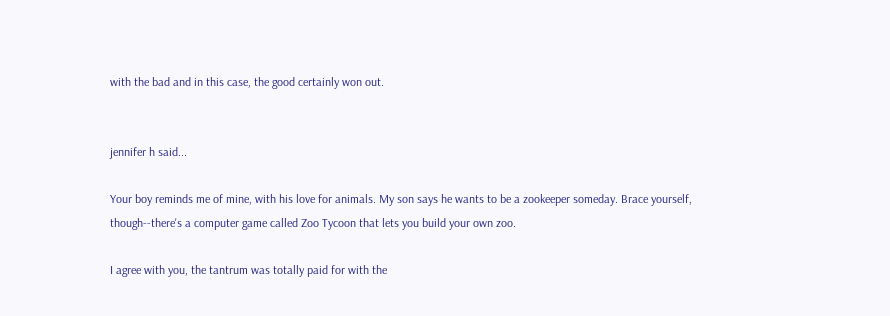with the bad and in this case, the good certainly won out.


jennifer h said...

Your boy reminds me of mine, with his love for animals. My son says he wants to be a zookeeper someday. Brace yourself, though--there's a computer game called Zoo Tycoon that lets you build your own zoo.

I agree with you, the tantrum was totally paid for with the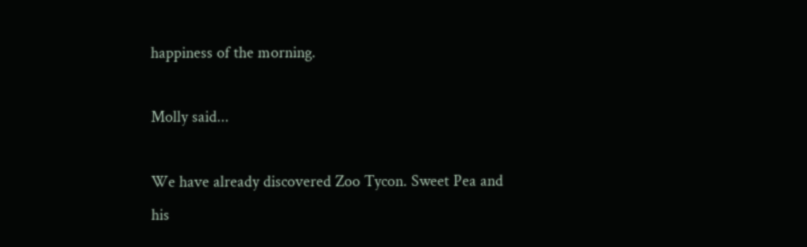happiness of the morning.

Molly said...

We have already discovered Zoo Tycon. Sweet Pea and his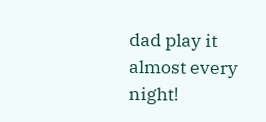dad play it almost every night!